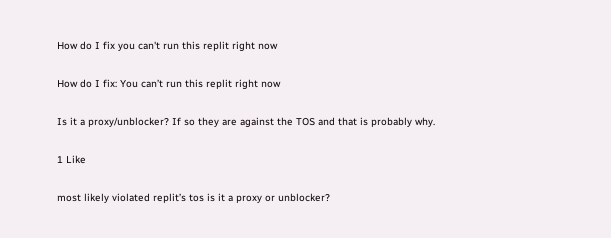How do I fix you can't run this replit right now

How do I fix: You can’t run this replit right now

Is it a proxy/unblocker? If so they are against the TOS and that is probably why.

1 Like

most likely violated replit’s tos is it a proxy or unblocker?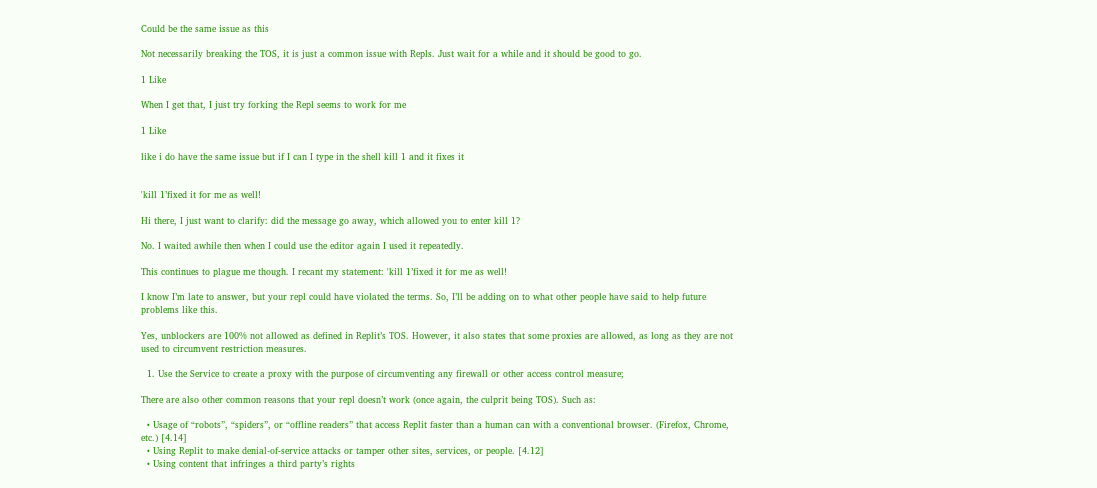Could be the same issue as this

Not necessarily breaking the TOS, it is just a common issue with Repls. Just wait for a while and it should be good to go.

1 Like

When I get that, I just try forking the Repl seems to work for me

1 Like

like i do have the same issue but if I can I type in the shell kill 1 and it fixes it


'kill 1’fixed it for me as well!

Hi there, I just want to clarify: did the message go away, which allowed you to enter kill 1?

No. I waited awhile then when I could use the editor again I used it repeatedly.

This continues to plague me though. I recant my statement: 'kill 1’fixed it for me as well!

I know I’m late to answer, but your repl could have violated the terms. So, I’ll be adding on to what other people have said to help future problems like this.

Yes, unblockers are 100% not allowed as defined in Replit’s TOS. However, it also states that some proxies are allowed, as long as they are not used to circumvent restriction measures.

  1. Use the Service to create a proxy with the purpose of circumventing any firewall or other access control measure;

There are also other common reasons that your repl doesn’t work (once again, the culprit being TOS). Such as:

  • Usage of “robots”, “spiders”, or “offline readers” that access Replit faster than a human can with a conventional browser. (Firefox, Chrome, etc.) [4.14]
  • Using Replit to make denial-of-service attacks or tamper other sites, services, or people. [4.12]
  • Using content that infringes a third party’s rights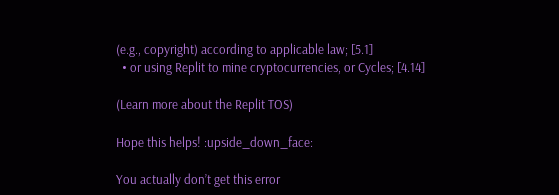(e.g., copyright) according to applicable law; [5.1]
  • or using Replit to mine cryptocurrencies, or Cycles; [4.14]

(Learn more about the Replit TOS)

Hope this helps! :upside_down_face:

You actually don’t get this error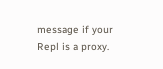message if your Repl is a proxy.